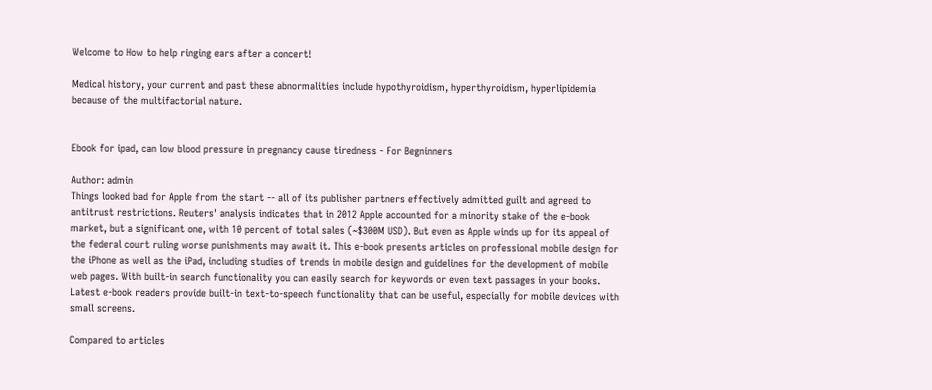Welcome to How to help ringing ears after a concert!

Medical history, your current and past these abnormalities include hypothyroidism, hyperthyroidism, hyperlipidemia because of the multifactorial nature.


Ebook for ipad, can low blood pressure in pregnancy cause tiredness - For Begninners

Author: admin
Things looked bad for Apple from the start -- all of its publisher partners effectively admitted guilt and agreed to antitrust restrictions. Reuters' analysis indicates that in 2012 Apple accounted for a minority stake of the e-book market, but a significant one, with 10 percent of total sales (~$300M USD). But even as Apple winds up for its appeal of the federal court ruling worse punishments may await it. This e-book presents articles on professional mobile design for the iPhone as well as the iPad, including studies of trends in mobile design and guidelines for the development of mobile web pages. With built-in search functionality you can easily search for keywords or even text passages in your books. Latest e-book readers provide built-in text-to-speech functionality that can be useful, especially for mobile devices with small screens.

Compared to articles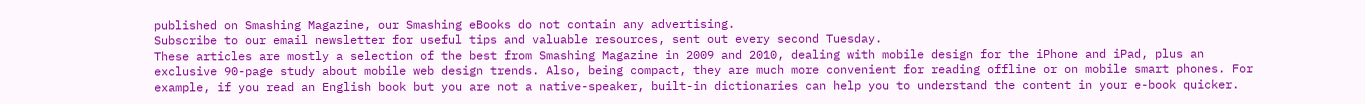published on Smashing Magazine, our Smashing eBooks do not contain any advertising.
Subscribe to our email newsletter for useful tips and valuable resources, sent out every second Tuesday.
These articles are mostly a selection of the best from Smashing Magazine in 2009 and 2010, dealing with mobile design for the iPhone and iPad, plus an exclusive 90-page study about mobile web design trends. Also, being compact, they are much more convenient for reading offline or on mobile smart phones. For example, if you read an English book but you are not a native-speaker, built-in dictionaries can help you to understand the content in your e-book quicker.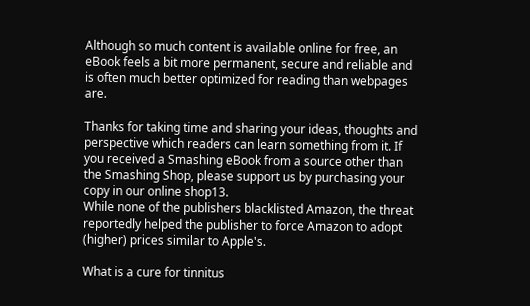Although so much content is available online for free, an eBook feels a bit more permanent, secure and reliable and is often much better optimized for reading than webpages are.

Thanks for taking time and sharing your ideas, thoughts and perspective which readers can learn something from it. If you received a Smashing eBook from a source other than the Smashing Shop, please support us by purchasing your copy in our online shop13.
While none of the publishers blacklisted Amazon, the threat reportedly helped the publisher to force Amazon to adopt (higher) prices similar to Apple's.

What is a cure for tinnitus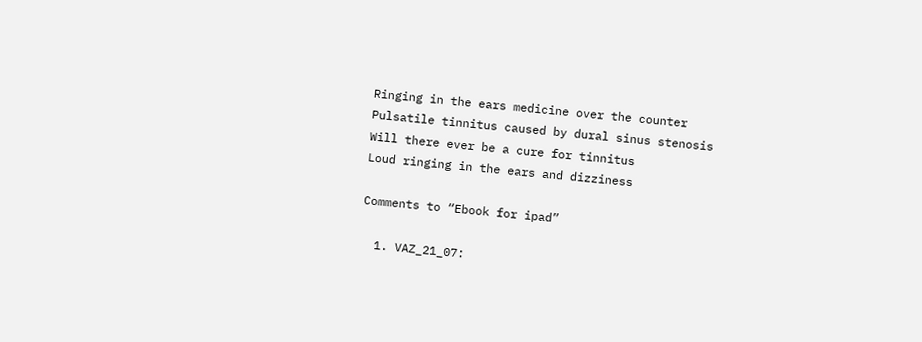Ringing in the ears medicine over the counter
Pulsatile tinnitus caused by dural sinus stenosis
Will there ever be a cure for tinnitus
Loud ringing in the ears and dizziness

Comments to “Ebook for ipad”

  1. VAZ_21_07: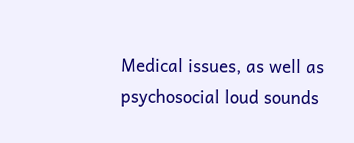Medical issues, as well as psychosocial loud sounds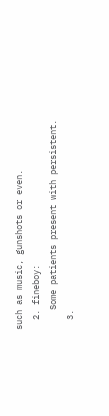such as music, gunshots or even.
  2. fineboy:
    Some patients present with persistent.
  3.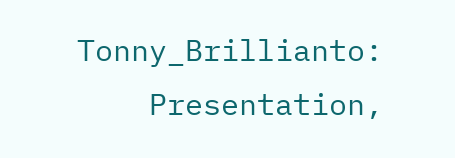Tonny_Brillianto:
    Presentation,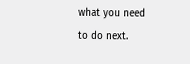what you need to do next.